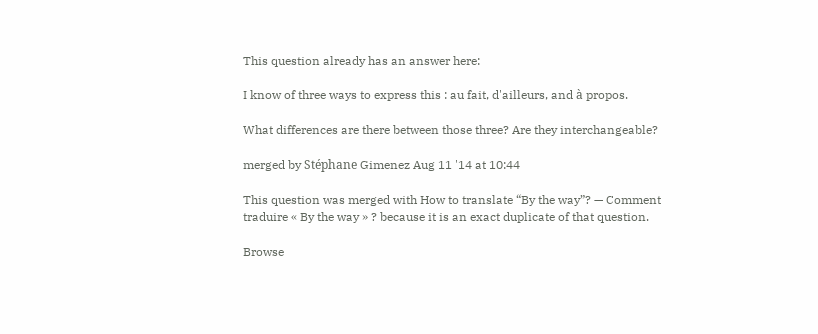This question already has an answer here:

I know of three ways to express this : au fait, d'ailleurs, and à propos.

What differences are there between those three? Are they interchangeable?

merged by Stéphane Gimenez Aug 11 '14 at 10:44

This question was merged with How to translate “By the way”? — Comment traduire « By the way » ? because it is an exact duplicate of that question.

Browse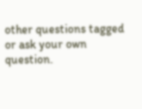other questions tagged or ask your own question.